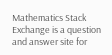Mathematics Stack Exchange is a question and answer site for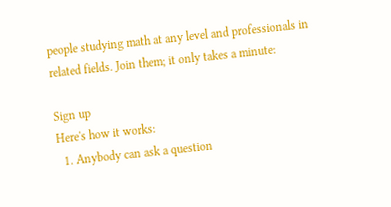people studying math at any level and professionals in related fields. Join them; it only takes a minute:

Sign up
Here's how it works:
  1. Anybody can ask a question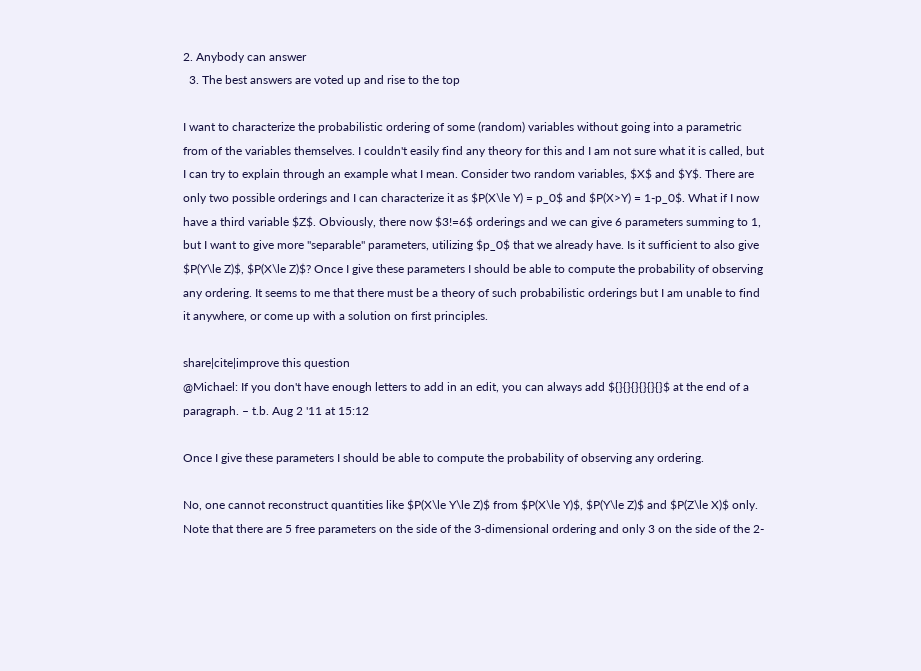2. Anybody can answer
  3. The best answers are voted up and rise to the top

I want to characterize the probabilistic ordering of some (random) variables without going into a parametric from of the variables themselves. I couldn't easily find any theory for this and I am not sure what it is called, but I can try to explain through an example what I mean. Consider two random variables, $X$ and $Y$. There are only two possible orderings and I can characterize it as $P(X\le Y) = p_0$ and $P(X>Y) = 1-p_0$. What if I now have a third variable $Z$. Obviously, there now $3!=6$ orderings and we can give 6 parameters summing to 1, but I want to give more "separable" parameters, utilizing $p_0$ that we already have. Is it sufficient to also give $P(Y\le Z)$, $P(X\le Z)$? Once I give these parameters I should be able to compute the probability of observing any ordering. It seems to me that there must be a theory of such probabilistic orderings but I am unable to find it anywhere, or come up with a solution on first principles.

share|cite|improve this question
@Michael: If you don't have enough letters to add in an edit, you can always add ${}{}{}{}{}{}$ at the end of a paragraph. – t.b. Aug 2 '11 at 15:12

Once I give these parameters I should be able to compute the probability of observing any ordering.

No, one cannot reconstruct quantities like $P(X\le Y\le Z)$ from $P(X\le Y)$, $P(Y\le Z)$ and $P(Z\le X)$ only. Note that there are 5 free parameters on the side of the 3-dimensional ordering and only 3 on the side of the 2-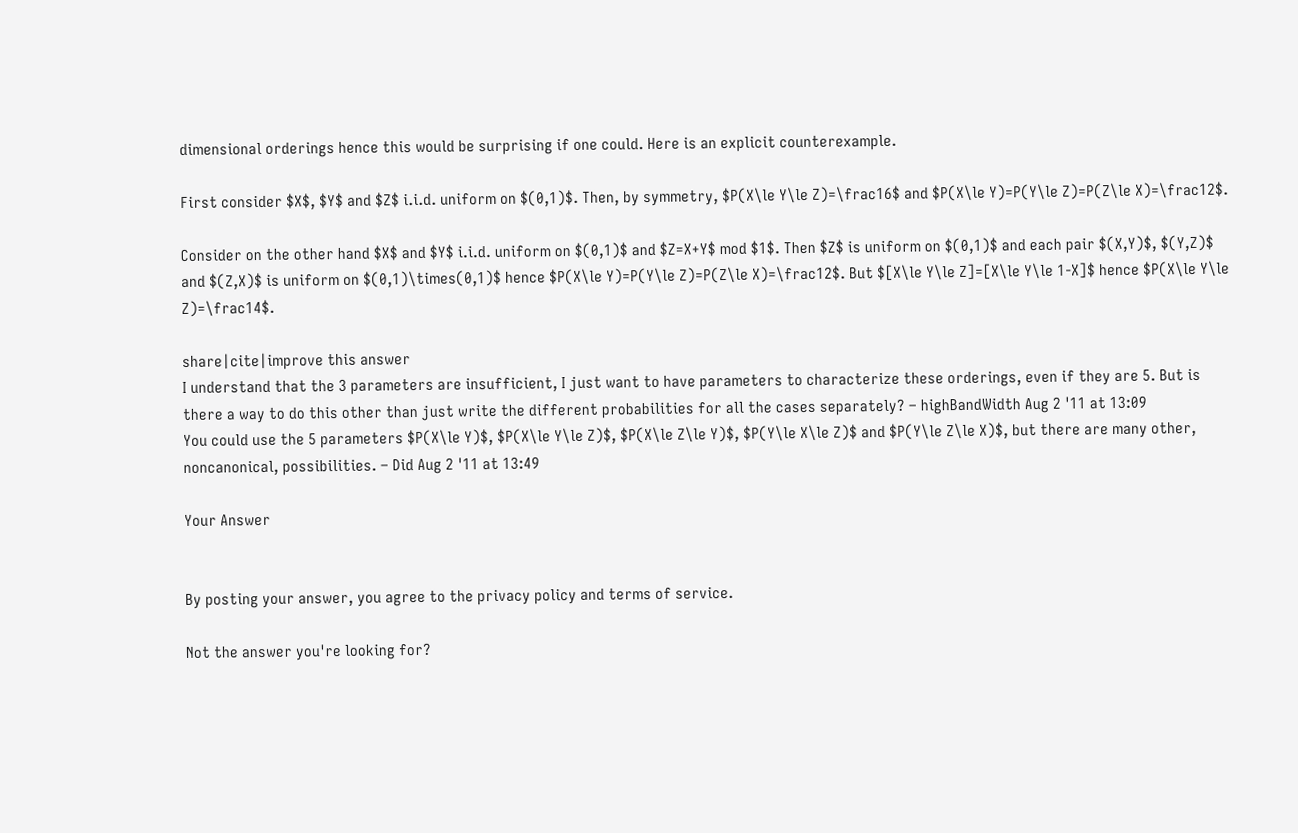dimensional orderings hence this would be surprising if one could. Here is an explicit counterexample.

First consider $X$, $Y$ and $Z$ i.i.d. uniform on $(0,1)$. Then, by symmetry, $P(X\le Y\le Z)=\frac16$ and $P(X\le Y)=P(Y\le Z)=P(Z\le X)=\frac12$.

Consider on the other hand $X$ and $Y$ i.i.d. uniform on $(0,1)$ and $Z=X+Y$ mod $1$. Then $Z$ is uniform on $(0,1)$ and each pair $(X,Y)$, $(Y,Z)$ and $(Z,X)$ is uniform on $(0,1)\times(0,1)$ hence $P(X\le Y)=P(Y\le Z)=P(Z\le X)=\frac12$. But $[X\le Y\le Z]=[X\le Y\le 1-X]$ hence $P(X\le Y\le Z)=\frac14$.

share|cite|improve this answer
I understand that the 3 parameters are insufficient, I just want to have parameters to characterize these orderings, even if they are 5. But is there a way to do this other than just write the different probabilities for all the cases separately? – highBandWidth Aug 2 '11 at 13:09
You could use the 5 parameters $P(X\le Y)$, $P(X\le Y\le Z)$, $P(X\le Z\le Y)$, $P(Y\le X\le Z)$ and $P(Y\le Z\le X)$, but there are many other, noncanonical, possibilities. – Did Aug 2 '11 at 13:49

Your Answer


By posting your answer, you agree to the privacy policy and terms of service.

Not the answer you're looking for?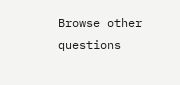Browse other questions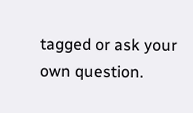tagged or ask your own question.